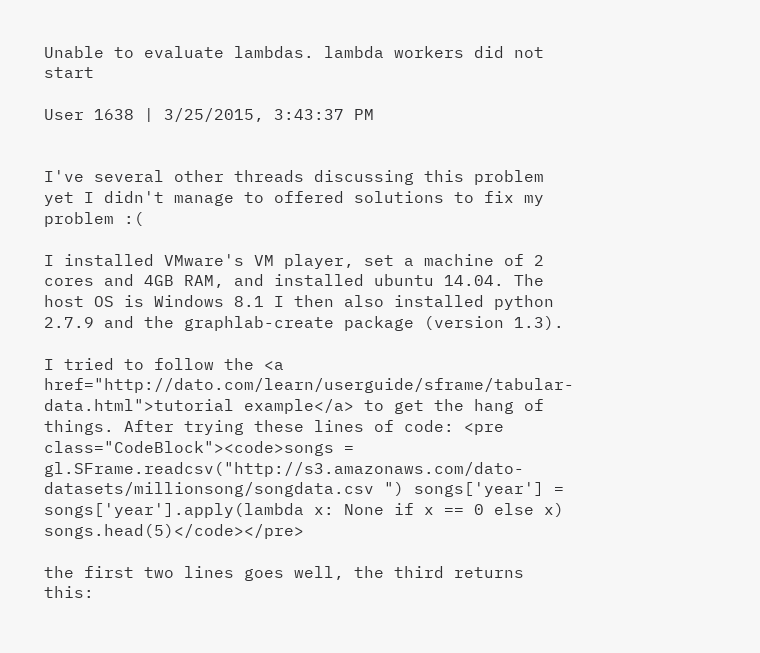Unable to evaluate lambdas. lambda workers did not start

User 1638 | 3/25/2015, 3:43:37 PM


I've several other threads discussing this problem yet I didn't manage to offered solutions to fix my problem :(

I installed VMware's VM player, set a machine of 2 cores and 4GB RAM, and installed ubuntu 14.04. The host OS is Windows 8.1 I then also installed python 2.7.9 and the graphlab-create package (version 1.3).

I tried to follow the <a href="http://dato.com/learn/userguide/sframe/tabular-data.html">tutorial example</a> to get the hang of things. After trying these lines of code: <pre class="CodeBlock"><code>songs = gl.SFrame.readcsv("http://s3.amazonaws.com/dato-datasets/millionsong/songdata.csv ") songs['year'] = songs['year'].apply(lambda x: None if x == 0 else x) songs.head(5)</code></pre>

the first two lines goes well, the third returns this: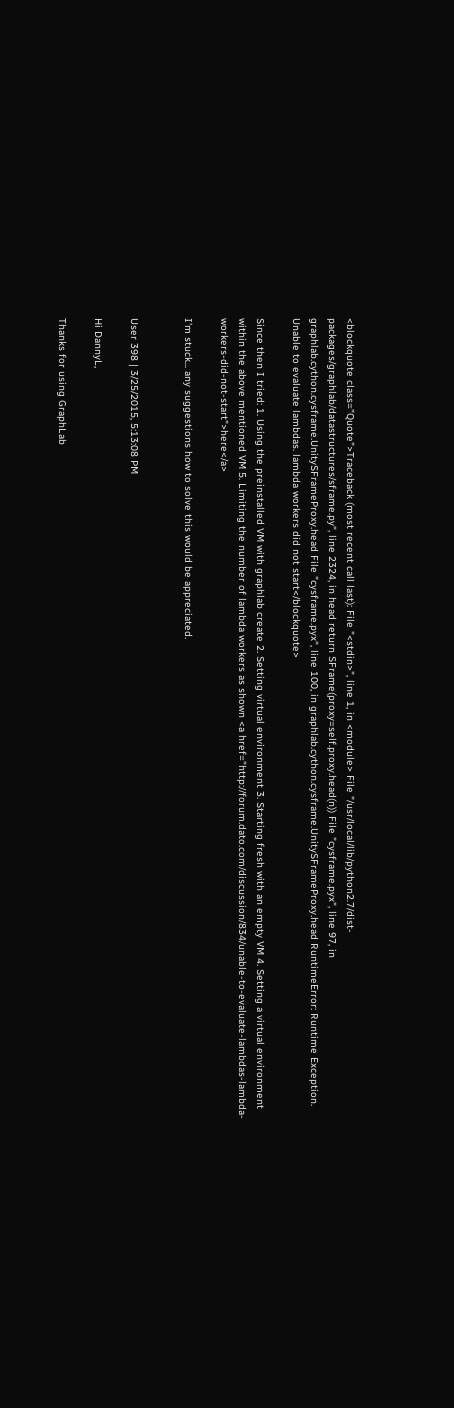<blockquote class="Quote">Traceback (most recent call last): File "<stdin>", line 1, in <module> File "/usr/local/lib/python2.7/dist-packages/graphlab/datastructures/sframe.py", line 2324, in head return SFrame(proxy=self.proxy.head(n)) File "cysframe.pyx", line 97, in graphlab.cython.cysframe.UnitySFrameProxy.head File "cysframe.pyx", line 100, in graphlab.cython.cysframe.UnitySFrameProxy.head RuntimeError: Runtime Exception. Unable to evaluate lambdas. lambda workers did not start</blockquote>

Since then I tried: 1. Using the preinstalled VM with graphlab create 2. Setting virtual environment 3. Starting fresh with an empty VM 4. Setting a virtual environment within the above mentioned VM 5. Limiting the number of lambda workers as shown <a href="http://forum.dato.com/discussion/834/unable-to-evaluate-lambdas-lambda-workers-did-not-start">here</a>

I'm stuck... any suggestions how to solve this would be appreciated.


User 398 | 3/25/2015, 5:13:08 PM

Hi DannyL,

Thanks for using GraphLab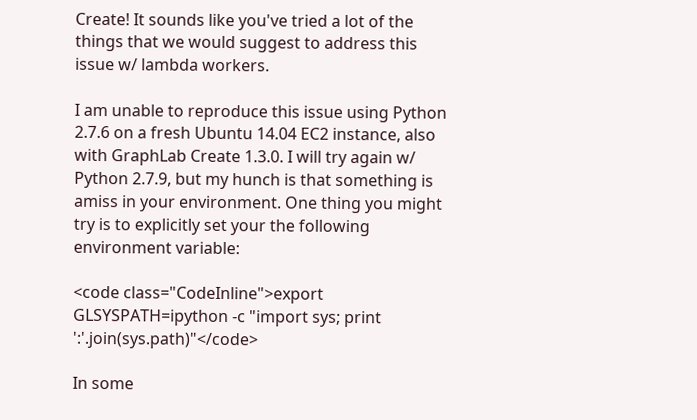Create! It sounds like you've tried a lot of the things that we would suggest to address this issue w/ lambda workers.

I am unable to reproduce this issue using Python 2.7.6 on a fresh Ubuntu 14.04 EC2 instance, also with GraphLab Create 1.3.0. I will try again w/ Python 2.7.9, but my hunch is that something is amiss in your environment. One thing you might try is to explicitly set your the following environment variable:

<code class="CodeInline">export GLSYSPATH=ipython -c "import sys; print ':'.join(sys.path)"</code>

In some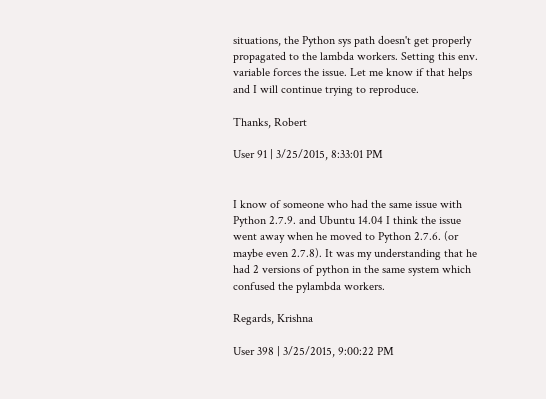situations, the Python sys path doesn't get properly propagated to the lambda workers. Setting this env. variable forces the issue. Let me know if that helps and I will continue trying to reproduce.

Thanks, Robert

User 91 | 3/25/2015, 8:33:01 PM


I know of someone who had the same issue with Python 2.7.9. and Ubuntu 14.04 I think the issue went away when he moved to Python 2.7.6. (or maybe even 2.7.8). It was my understanding that he had 2 versions of python in the same system which confused the pylambda workers.

Regards, Krishna

User 398 | 3/25/2015, 9:00:22 PM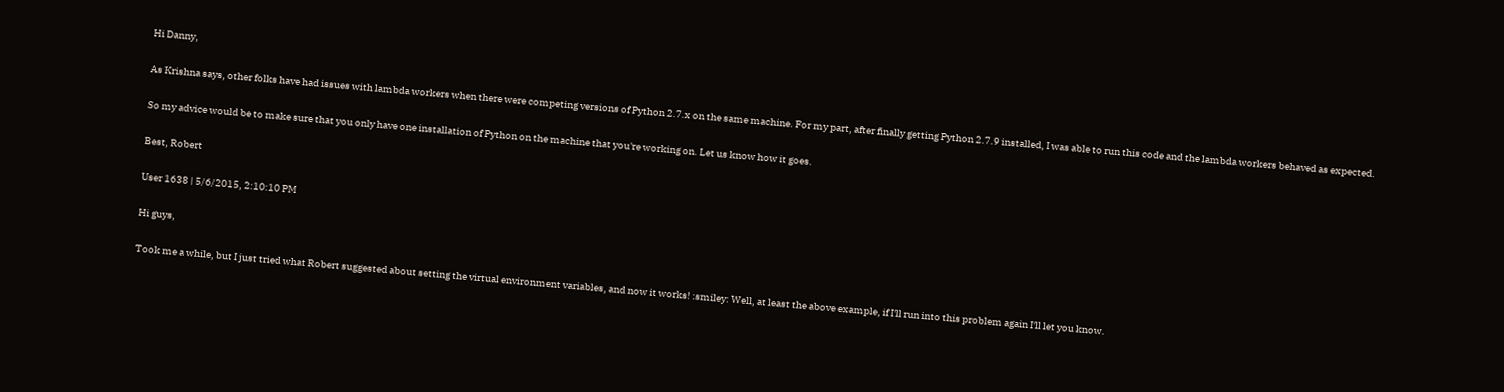Hi Danny,

As Krishna says, other folks have had issues with lambda workers when there were competing versions of Python 2.7.x on the same machine. For my part, after finally getting Python 2.7.9 installed, I was able to run this code and the lambda workers behaved as expected.

So my advice would be to make sure that you only have one installation of Python on the machine that you're working on. Let us know how it goes.

Best, Robert

User 1638 | 5/6/2015, 2:10:10 PM

Hi guys,

Took me a while, but I just tried what Robert suggested about setting the virtual environment variables, and now it works! :smiley: Well, at least the above example, if I'll run into this problem again I'll let you know.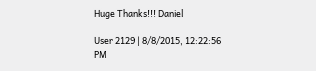Huge Thanks!!! Daniel

User 2129 | 8/8/2015, 12:22:56 PM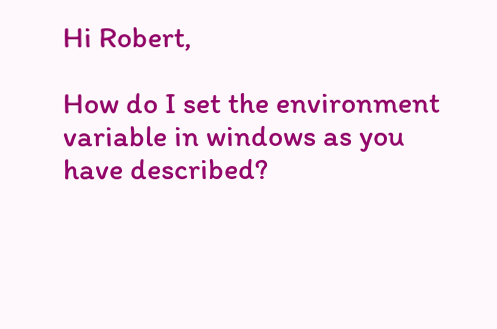Hi Robert,

How do I set the environment variable in windows as you have described?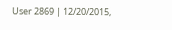User 2869 | 12/20/2015,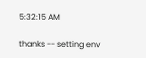5:32:15 AM

thanks -- setting env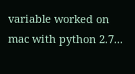variable worked on mac with python 2.7...